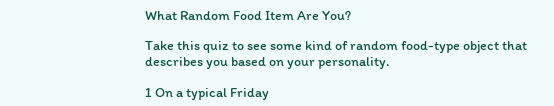What Random Food Item Are You?

Take this quiz to see some kind of random food-type object that describes you based on your personality.

1 On a typical Friday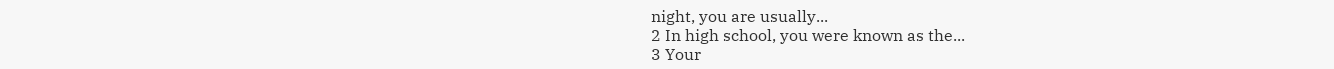night, you are usually...
2 In high school, you were known as the...
3 Your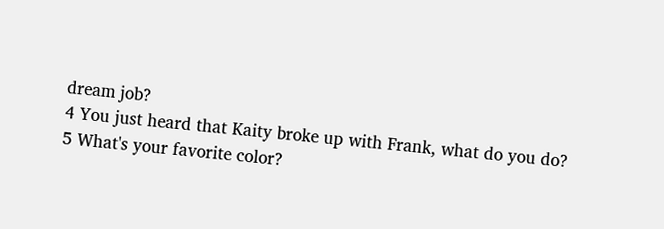dream job?
4 You just heard that Kaity broke up with Frank, what do you do?
5 What's your favorite color?